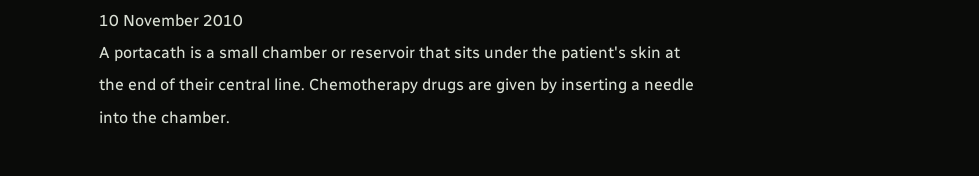10 November 2010
A portacath is a small chamber or reservoir that sits under the patient's skin at the end of their central line. Chemotherapy drugs are given by inserting a needle into the chamber.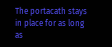The portacath stays in place for as long as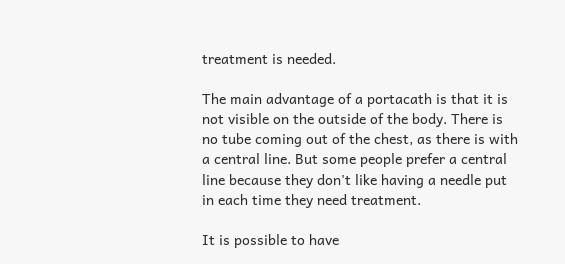treatment is needed.

The main advantage of a portacath is that it is not visible on the outside of the body. There is no tube coming out of the chest, as there is with a central line. But some people prefer a central line because they don't like having a needle put in each time they need treatment.

It is possible to have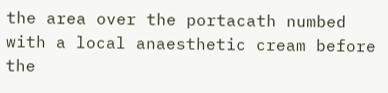the area over the portacath numbed with a local anaesthetic cream before the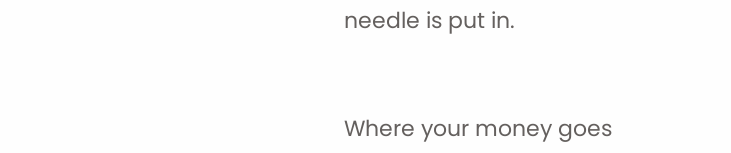needle is put in.


Where your money goes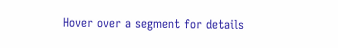Hover over a segment for details